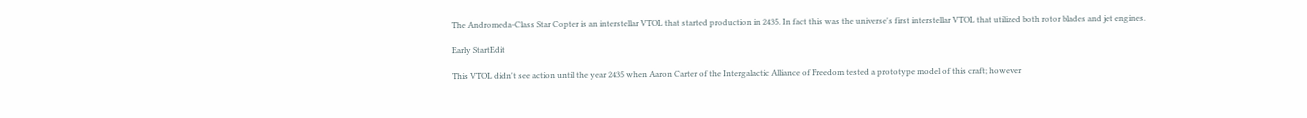The Andromeda-Class Star Copter is an interstellar VTOL that started production in 2435. In fact this was the universe's first interstellar VTOL that utilized both rotor blades and jet engines.

Early StartEdit

This VTOL didn't see action until the year 2435 when Aaron Carter of the Intergalactic Alliance of Freedom tested a prototype model of this craft; however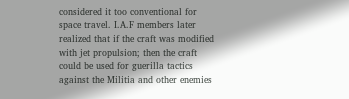considered it too conventional for space travel. I.A.F members later realized that if the craft was modified with jet propulsion; then the craft could be used for guerilla tactics against the Militia and other enemies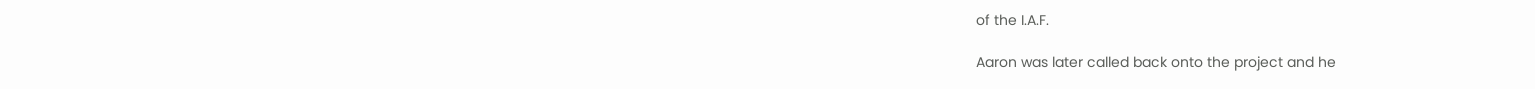of the I.A.F.

Aaron was later called back onto the project and he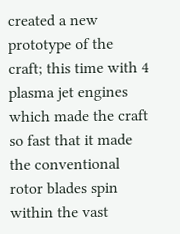created a new prototype of the craft; this time with 4 plasma jet engines which made the craft so fast that it made the conventional rotor blades spin within the vast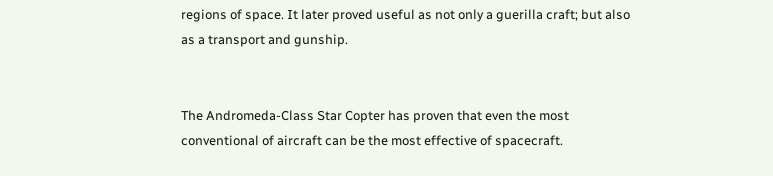regions of space. It later proved useful as not only a guerilla craft; but also as a transport and gunship.


The Andromeda-Class Star Copter has proven that even the most conventional of aircraft can be the most effective of spacecraft.